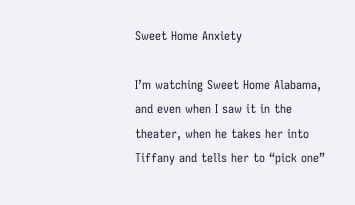Sweet Home Anxiety

I’m watching Sweet Home Alabama, and even when I saw it in the theater, when he takes her into Tiffany and tells her to “pick one”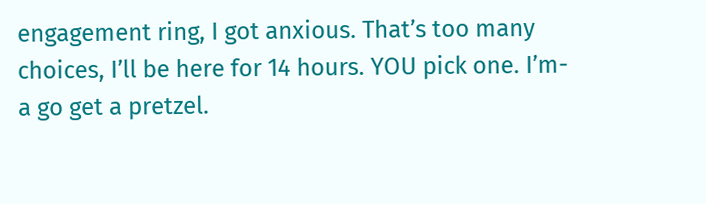engagement ring, I got anxious. That’s too many choices, I’ll be here for 14 hours. YOU pick one. I’m-a go get a pretzel.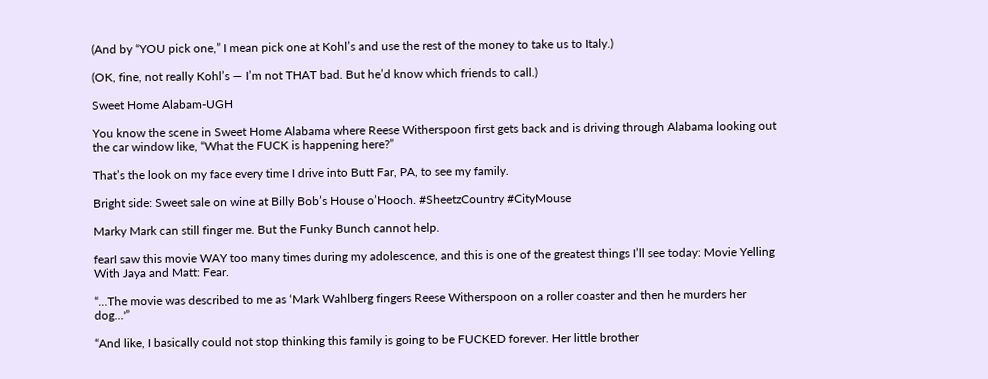(And by “YOU pick one,” I mean pick one at Kohl’s and use the rest of the money to take us to Italy.)

(OK, fine, not really Kohl’s — I’m not THAT bad. But he’d know which friends to call.)

Sweet Home Alabam-UGH

You know the scene in Sweet Home Alabama where Reese Witherspoon first gets back and is driving through Alabama looking out the car window like, “What the FUCK is happening here?”

That’s the look on my face every time I drive into Butt Far, PA, to see my family.

Bright side: Sweet sale on wine at Billy Bob’s House o’Hooch. #SheetzCountry #CityMouse

Marky Mark can still finger me. But the Funky Bunch cannot help.

fearI saw this movie WAY too many times during my adolescence, and this is one of the greatest things I’ll see today: Movie Yelling With Jaya and Matt: Fear.

“…The movie was described to me as ‘Mark Wahlberg fingers Reese Witherspoon on a roller coaster and then he murders her dog…'”

“And like, I basically could not stop thinking this family is going to be FUCKED forever. Her little brother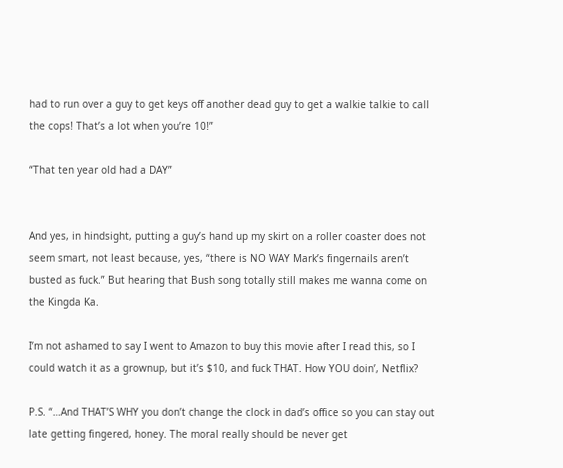had to run over a guy to get keys off another dead guy to get a walkie talkie to call the cops! That’s a lot when you’re 10!”

“That ten year old had a DAY”


And yes, in hindsight, putting a guy’s hand up my skirt on a roller coaster does not seem smart, not least because, yes, “there is NO WAY Mark’s fingernails aren’t busted as fuck.” But hearing that Bush song totally still makes me wanna come on the Kingda Ka.

I’m not ashamed to say I went to Amazon to buy this movie after I read this, so I could watch it as a grownup, but it’s $10, and fuck THAT. How YOU doin’, Netflix?

P.S. “…And THAT’S WHY you don’t change the clock in dad’s office so you can stay out late getting fingered, honey. The moral really should be never get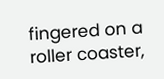fingered on a roller coaster,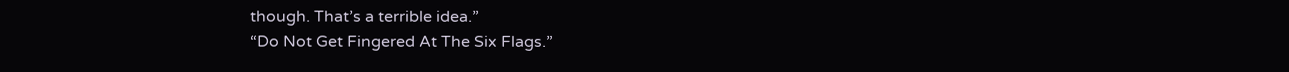though. That’s a terrible idea.”
“Do Not Get Fingered At The Six Flags.”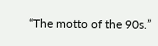“The motto of the 90s.”